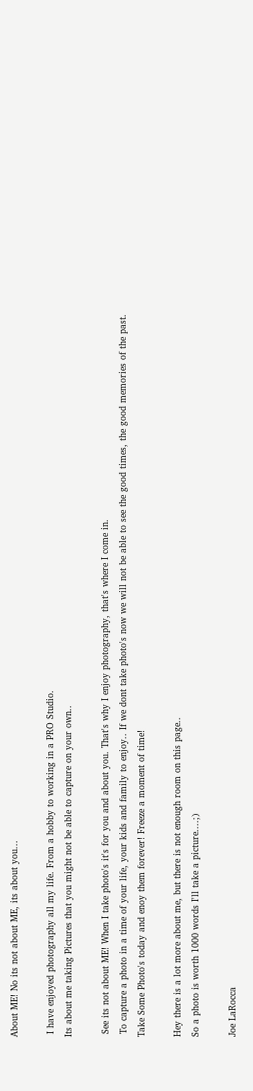About ME! No its not about ME, its about you...

 I have enjoyed photography all my life. From a hobby to working in a PRO Studio.
Its about me taking Pictures that you might not be able to capture on your own..

 See its not about ME! When I take photo's it's for you and about you. That's why I enjoy photography, that's where I come in.
 To capture a photo in a time of your life, your kids and family to enjoy.. If we dont take photo's now we will not be able to see the good times, the good memories of the past.
Take Some Photo's today and enoy them forever! Freeze a moment of time!

Hey there is a lot more about me, but there is not enough room on this page..
So a photo is worth 1000 words I'll take a picture....;)

Joe LaRocca